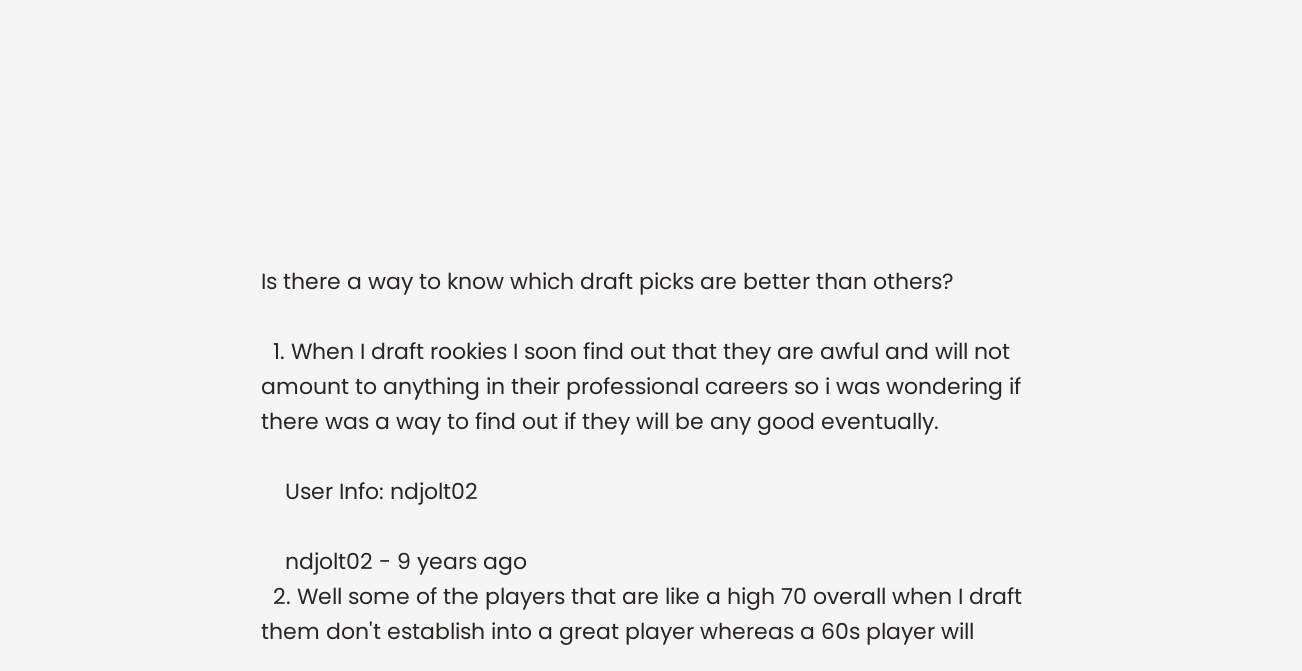Is there a way to know which draft picks are better than others?

  1. When I draft rookies I soon find out that they are awful and will not amount to anything in their professional careers so i was wondering if there was a way to find out if they will be any good eventually.

    User Info: ndjolt02

    ndjolt02 - 9 years ago
  2. Well some of the players that are like a high 70 overall when I draft them don't establish into a great player whereas a 60s player will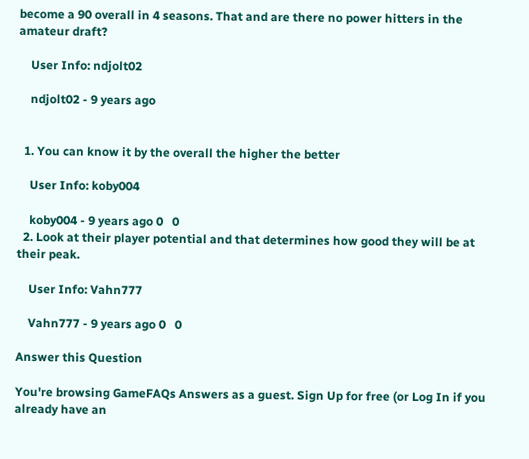become a 90 overall in 4 seasons. That and are there no power hitters in the amateur draft?

    User Info: ndjolt02

    ndjolt02 - 9 years ago


  1. You can know it by the overall the higher the better

    User Info: koby004

    koby004 - 9 years ago 0   0
  2. Look at their player potential and that determines how good they will be at their peak.

    User Info: Vahn777

    Vahn777 - 9 years ago 0   0

Answer this Question

You're browsing GameFAQs Answers as a guest. Sign Up for free (or Log In if you already have an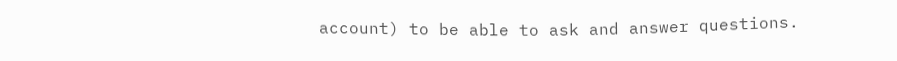account) to be able to ask and answer questions.